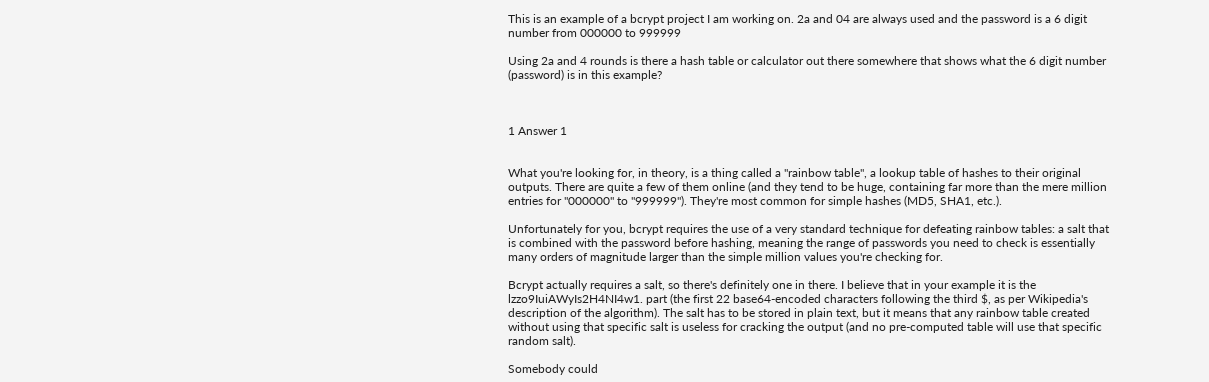This is an example of a bcrypt project I am working on. 2a and 04 are always used and the password is a 6 digit number from 000000 to 999999

Using 2a and 4 rounds is there a hash table or calculator out there somewhere that shows what the 6 digit number (password) is in this example?



1 Answer 1


What you're looking for, in theory, is a thing called a "rainbow table", a lookup table of hashes to their original outputs. There are quite a few of them online (and they tend to be huge, containing far more than the mere million entries for "000000" to "999999"). They're most common for simple hashes (MD5, SHA1, etc.).

Unfortunately for you, bcrypt requires the use of a very standard technique for defeating rainbow tables: a salt that is combined with the password before hashing, meaning the range of passwords you need to check is essentially many orders of magnitude larger than the simple million values you're checking for.

Bcrypt actually requires a salt, so there's definitely one in there. I believe that in your example it is the lzzo9IuiAWyIs2H4NI4w1. part (the first 22 base64-encoded characters following the third $, as per Wikipedia's description of the algorithm). The salt has to be stored in plain text, but it means that any rainbow table created without using that specific salt is useless for cracking the output (and no pre-computed table will use that specific random salt).

Somebody could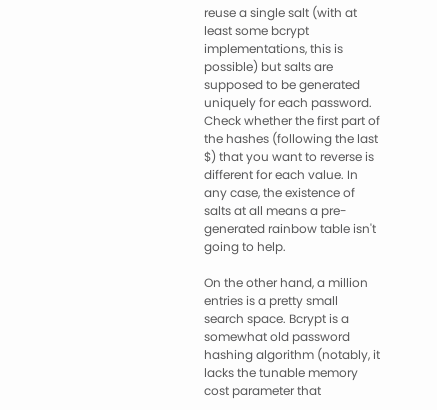reuse a single salt (with at least some bcrypt implementations, this is possible) but salts are supposed to be generated uniquely for each password. Check whether the first part of the hashes (following the last $) that you want to reverse is different for each value. In any case, the existence of salts at all means a pre-generated rainbow table isn't going to help.

On the other hand, a million entries is a pretty small search space. Bcrypt is a somewhat old password hashing algorithm (notably, it lacks the tunable memory cost parameter that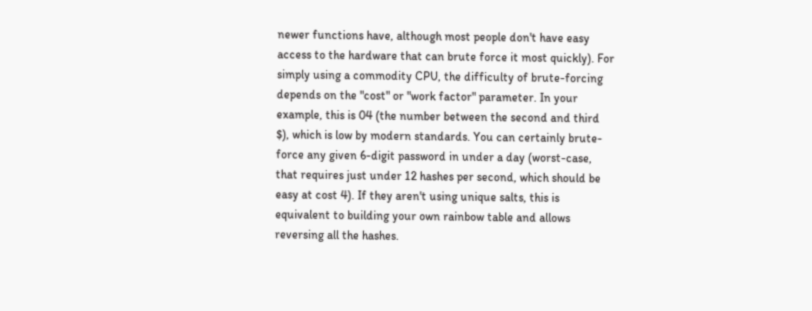newer functions have, although most people don't have easy access to the hardware that can brute force it most quickly). For simply using a commodity CPU, the difficulty of brute-forcing depends on the "cost" or "work factor" parameter. In your example, this is 04 (the number between the second and third $), which is low by modern standards. You can certainly brute-force any given 6-digit password in under a day (worst-case, that requires just under 12 hashes per second, which should be easy at cost 4). If they aren't using unique salts, this is equivalent to building your own rainbow table and allows reversing all the hashes.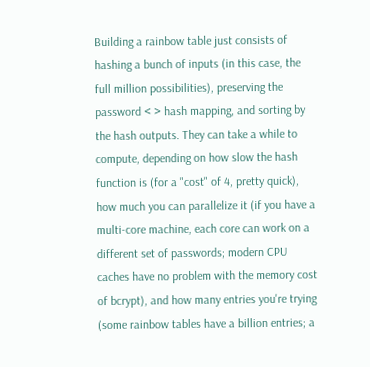Building a rainbow table just consists of hashing a bunch of inputs (in this case, the full million possibilities), preserving the password < > hash mapping, and sorting by the hash outputs. They can take a while to compute, depending on how slow the hash function is (for a "cost" of 4, pretty quick), how much you can parallelize it (if you have a multi-core machine, each core can work on a different set of passwords; modern CPU caches have no problem with the memory cost of bcrypt), and how many entries you're trying (some rainbow tables have a billion entries; a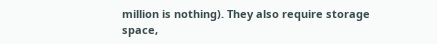million is nothing). They also require storage space,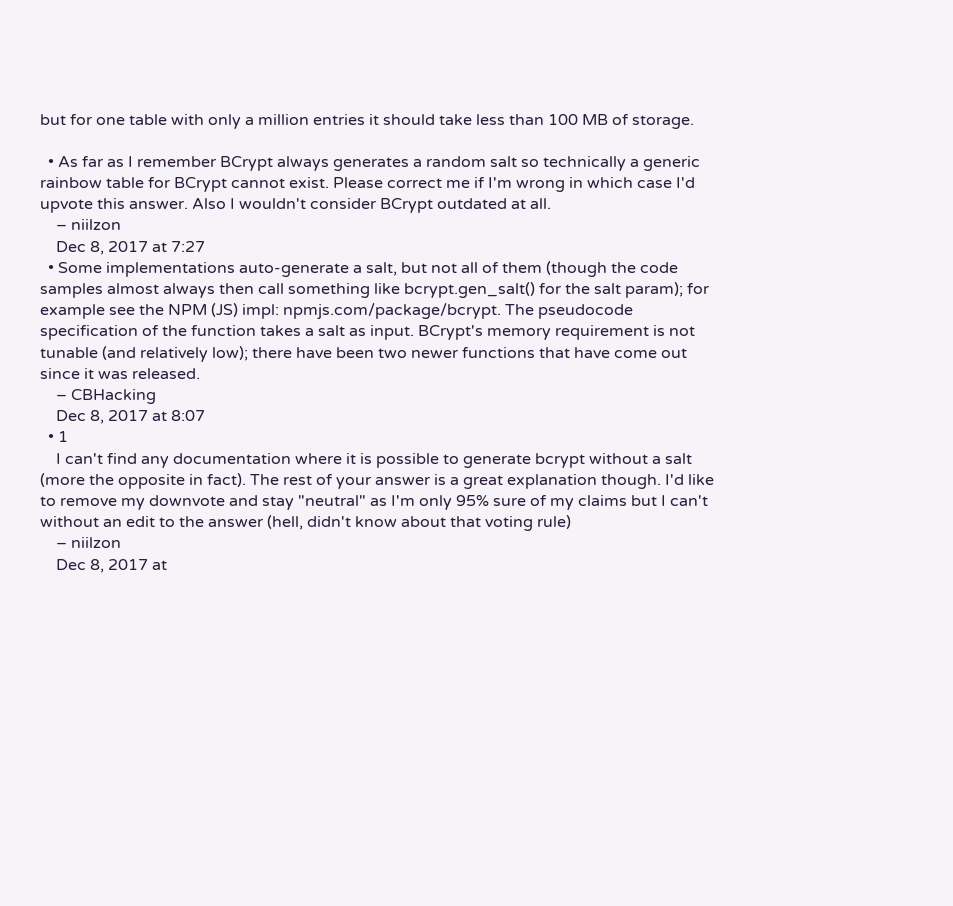but for one table with only a million entries it should take less than 100 MB of storage.

  • As far as I remember BCrypt always generates a random salt so technically a generic rainbow table for BCrypt cannot exist. Please correct me if I'm wrong in which case I'd upvote this answer. Also I wouldn't consider BCrypt outdated at all.
    – niilzon
    Dec 8, 2017 at 7:27
  • Some implementations auto-generate a salt, but not all of them (though the code samples almost always then call something like bcrypt.gen_salt() for the salt param); for example see the NPM (JS) impl: npmjs.com/package/bcrypt. The pseudocode specification of the function takes a salt as input. BCrypt's memory requirement is not tunable (and relatively low); there have been two newer functions that have come out since it was released.
    – CBHacking
    Dec 8, 2017 at 8:07
  • 1
    I can't find any documentation where it is possible to generate bcrypt without a salt (more the opposite in fact). The rest of your answer is a great explanation though. I'd like to remove my downvote and stay "neutral" as I'm only 95% sure of my claims but I can't without an edit to the answer (hell, didn't know about that voting rule)
    – niilzon
    Dec 8, 2017 at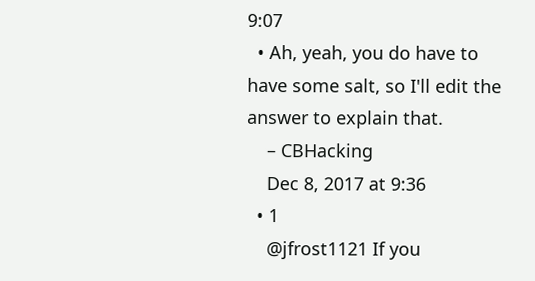9:07
  • Ah, yeah, you do have to have some salt, so I'll edit the answer to explain that.
    – CBHacking
    Dec 8, 2017 at 9:36
  • 1
    @jfrost1121 If you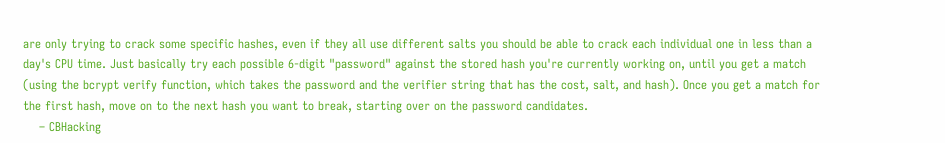are only trying to crack some specific hashes, even if they all use different salts you should be able to crack each individual one in less than a day's CPU time. Just basically try each possible 6-digit "password" against the stored hash you're currently working on, until you get a match (using the bcrypt verify function, which takes the password and the verifier string that has the cost, salt, and hash). Once you get a match for the first hash, move on to the next hash you want to break, starting over on the password candidates.
    – CBHacking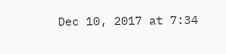Dec 10, 2017 at 7:34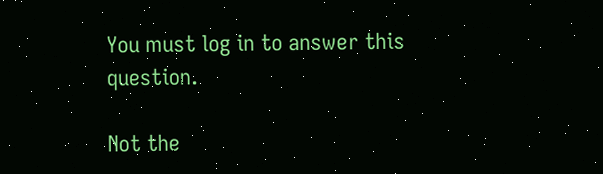You must log in to answer this question.

Not the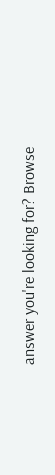answer you're looking for? Browse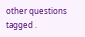other questions tagged .